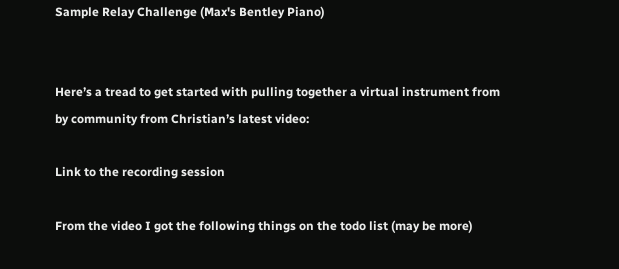Sample Relay Challenge (Max's Bentley Piano)


Here’s a tread to get started with pulling together a virtual instrument from by community from Christian’s latest video:

Link to the recording session

From the video I got the following things on the todo list (may be more)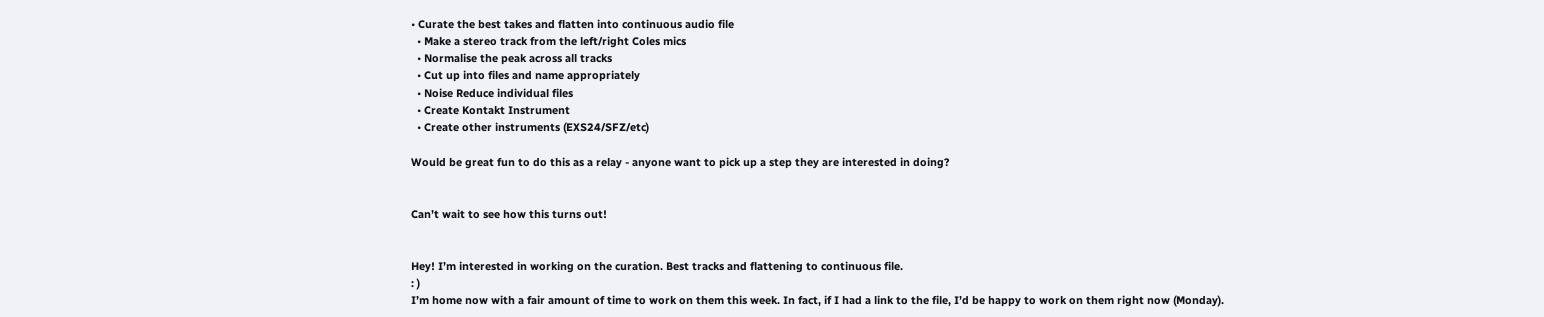• Curate the best takes and flatten into continuous audio file
  • Make a stereo track from the left/right Coles mics
  • Normalise the peak across all tracks
  • Cut up into files and name appropriately
  • Noise Reduce individual files
  • Create Kontakt Instrument
  • Create other instruments (EXS24/SFZ/etc)

Would be great fun to do this as a relay - anyone want to pick up a step they are interested in doing?


Can’t wait to see how this turns out!


Hey! I’m interested in working on the curation. Best tracks and flattening to continuous file.
: )
I’m home now with a fair amount of time to work on them this week. In fact, if I had a link to the file, I’d be happy to work on them right now (Monday).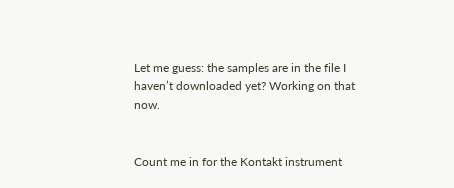Let me guess: the samples are in the file I haven’t downloaded yet? Working on that now.


Count me in for the Kontakt instrument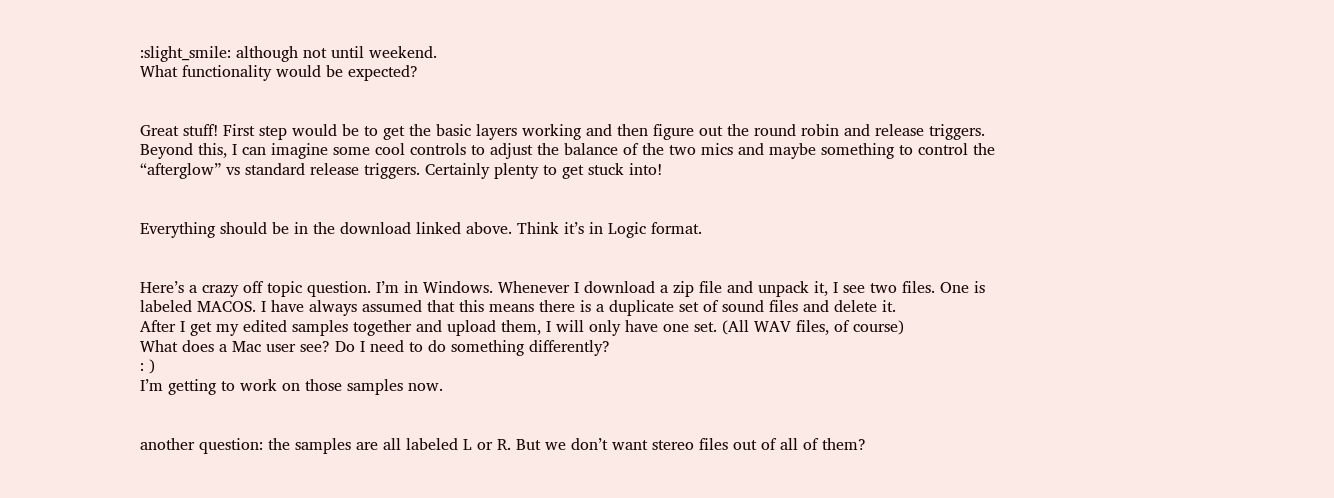:slight_smile: although not until weekend.
What functionality would be expected?


Great stuff! First step would be to get the basic layers working and then figure out the round robin and release triggers. Beyond this, I can imagine some cool controls to adjust the balance of the two mics and maybe something to control the “afterglow” vs standard release triggers. Certainly plenty to get stuck into!


Everything should be in the download linked above. Think it’s in Logic format.


Here’s a crazy off topic question. I’m in Windows. Whenever I download a zip file and unpack it, I see two files. One is labeled MACOS. I have always assumed that this means there is a duplicate set of sound files and delete it.
After I get my edited samples together and upload them, I will only have one set. (All WAV files, of course)
What does a Mac user see? Do I need to do something differently?
: )
I’m getting to work on those samples now.


another question: the samples are all labeled L or R. But we don’t want stereo files out of all of them?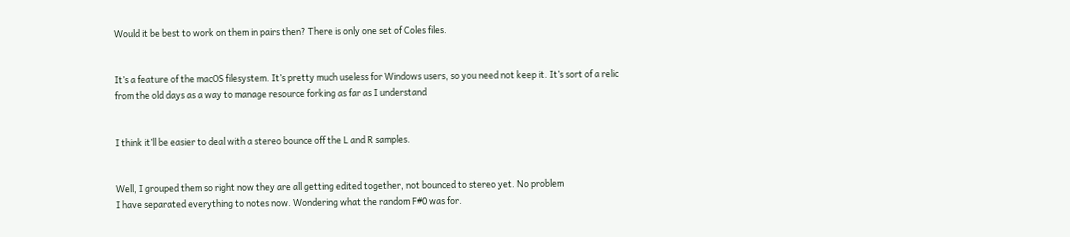Would it be best to work on them in pairs then? There is only one set of Coles files.


It’s a feature of the macOS filesystem. It’s pretty much useless for Windows users, so you need not keep it. It’s sort of a relic from the old days as a way to manage resource forking as far as I understand


I think it’ll be easier to deal with a stereo bounce off the L and R samples.


Well, I grouped them so right now they are all getting edited together, not bounced to stereo yet. No problem
I have separated everything to notes now. Wondering what the random F#0 was for.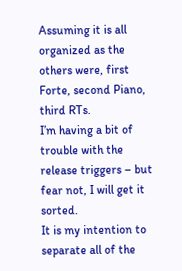Assuming it is all organized as the others were, first Forte, second Piano, third RTs.
I’m having a bit of trouble with the release triggers – but fear not, I will get it sorted.
It is my intention to separate all of the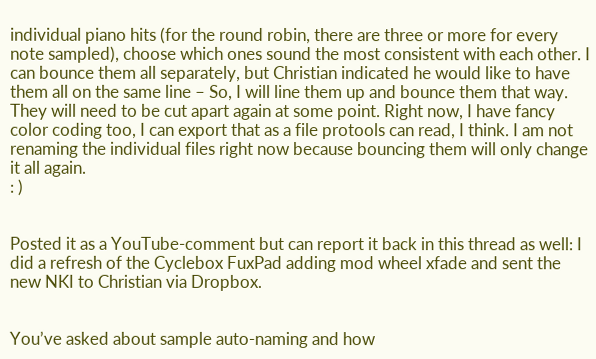individual piano hits (for the round robin, there are three or more for every note sampled), choose which ones sound the most consistent with each other. I can bounce them all separately, but Christian indicated he would like to have them all on the same line – So, I will line them up and bounce them that way. They will need to be cut apart again at some point. Right now, I have fancy color coding too, I can export that as a file protools can read, I think. I am not renaming the individual files right now because bouncing them will only change it all again.
: )


Posted it as a YouTube-comment but can report it back in this thread as well: I did a refresh of the Cyclebox FuxPad adding mod wheel xfade and sent the new NKI to Christian via Dropbox.


You’ve asked about sample auto-naming and how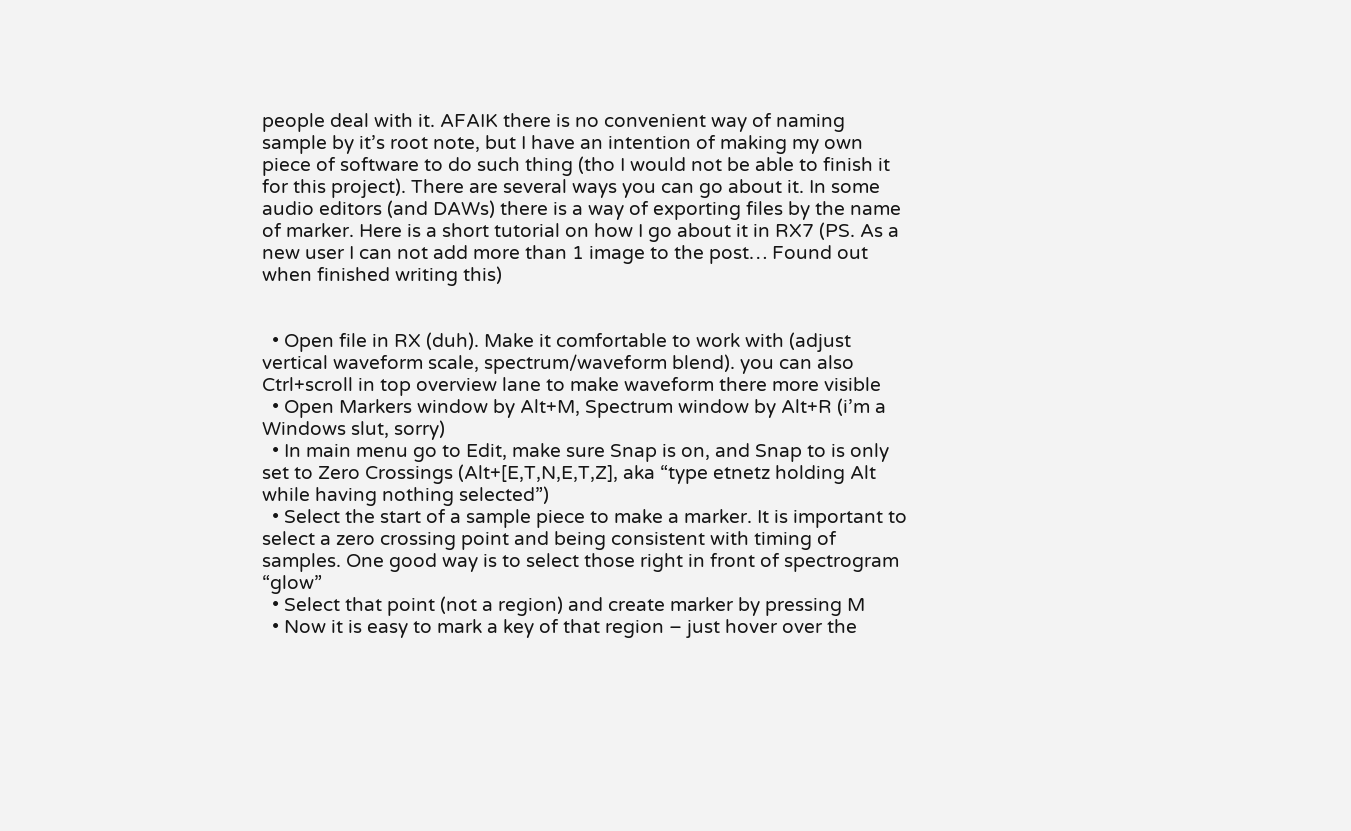people deal with it. AFAIK there is no convenient way of naming sample by it’s root note, but I have an intention of making my own piece of software to do such thing (tho I would not be able to finish it for this project). There are several ways you can go about it. In some audio editors (and DAWs) there is a way of exporting files by the name of marker. Here is a short tutorial on how I go about it in RX7 (PS. As a new user I can not add more than 1 image to the post… Found out when finished writing this)


  • Open file in RX (duh). Make it comfortable to work with (adjust vertical waveform scale, spectrum/waveform blend). you can also Ctrl+scroll in top overview lane to make waveform there more visible
  • Open Markers window by Alt+M, Spectrum window by Alt+R (i’m a Windows slut, sorry)
  • In main menu go to Edit, make sure Snap is on, and Snap to is only set to Zero Crossings (Alt+[E,T,N,E,T,Z], aka “type etnetz holding Alt while having nothing selected”)
  • Select the start of a sample piece to make a marker. It is important to select a zero crossing point and being consistent with timing of samples. One good way is to select those right in front of spectrogram “glow”
  • Select that point (not a region) and create marker by pressing M
  • Now it is easy to mark a key of that region – just hover over the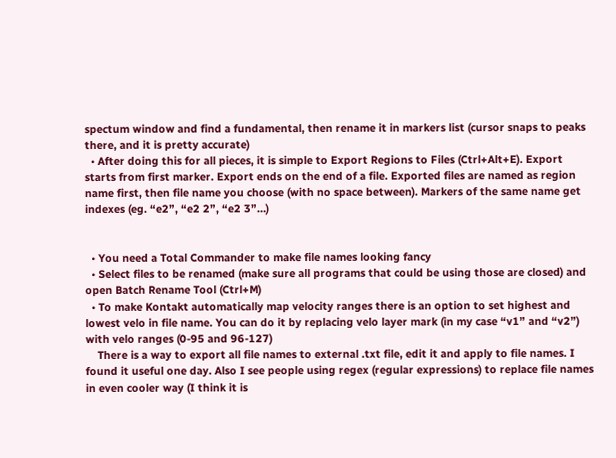spectum window and find a fundamental, then rename it in markers list (cursor snaps to peaks there, and it is pretty accurate)
  • After doing this for all pieces, it is simple to Export Regions to Files (Ctrl+Alt+E). Export starts from first marker. Export ends on the end of a file. Exported files are named as region name first, then file name you choose (with no space between). Markers of the same name get indexes (eg. “e2”, “e2 2”, “e2 3”…)


  • You need a Total Commander to make file names looking fancy
  • Select files to be renamed (make sure all programs that could be using those are closed) and open Batch Rename Tool (Ctrl+M)
  • To make Kontakt automatically map velocity ranges there is an option to set highest and lowest velo in file name. You can do it by replacing velo layer mark (in my case “v1” and “v2”) with velo ranges (0-95 and 96-127)
    There is a way to export all file names to external .txt file, edit it and apply to file names. I found it useful one day. Also I see people using regex (regular expressions) to replace file names in even cooler way (I think it is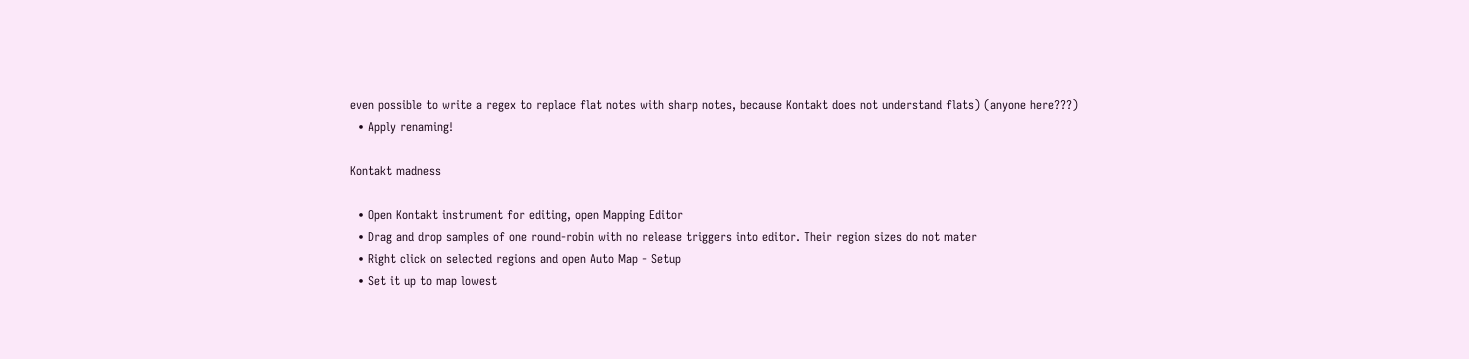even possible to write a regex to replace flat notes with sharp notes, because Kontakt does not understand flats) (anyone here???)
  • Apply renaming!

Kontakt madness

  • Open Kontakt instrument for editing, open Mapping Editor
  • Drag and drop samples of one round-robin with no release triggers into editor. Their region sizes do not mater
  • Right click on selected regions and open Auto Map - Setup
  • Set it up to map lowest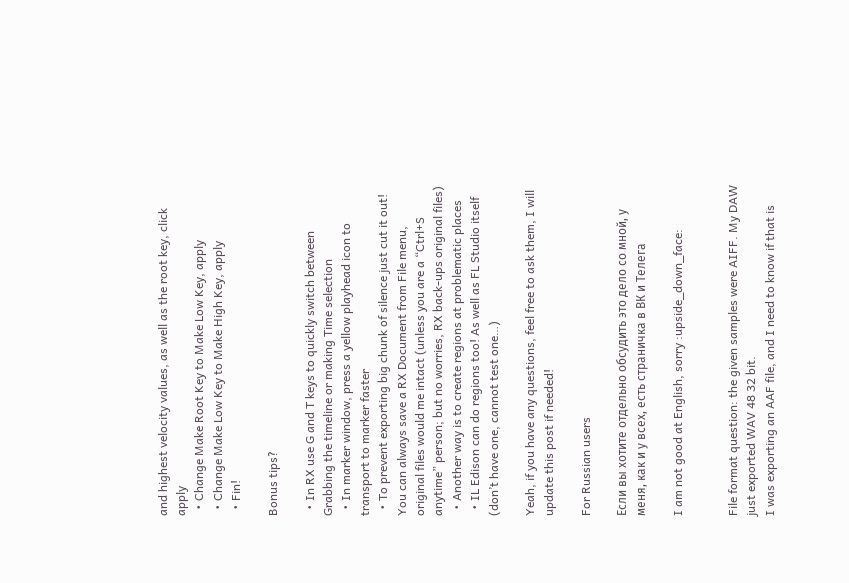and highest velocity values, as well as the root key, click apply
  • Change Make Root Key to Make Low Key, apply
  • Change Make Low Key to Make High Key, apply
  • Fin!

Bonus tips?

  • In RX use G and T keys to quickly switch between Grabbing the timeline or making Time selection
  • In marker window, press a yellow playhead icon to transport to marker faster
  • To prevent exporting big chunk of silence just cut it out! You can always save a RX Document from File menu, original files would me intact (unless you are a “Ctrl+S anytime” person; but no worries, RX back-ups original files)
  • Another way is to create regions at problematic places
  • IL Edison can do regions too! As well as FL Studio itself (don’t have one, cannot test one…)

Yeah, if you have any questions, feel free to ask them, I will update this post if needed!

For Russian users

Если вы хотите отдельно обсудить это дело со мной, у меня, как и у всех, есть страничка в ВК и Телега

I am not good at English, sorry :upside_down_face:


File format question: the given samples were AIFF. My DAW just exported WAV 48 32 bit.
I was exporting an AAF file, and I need to know if that is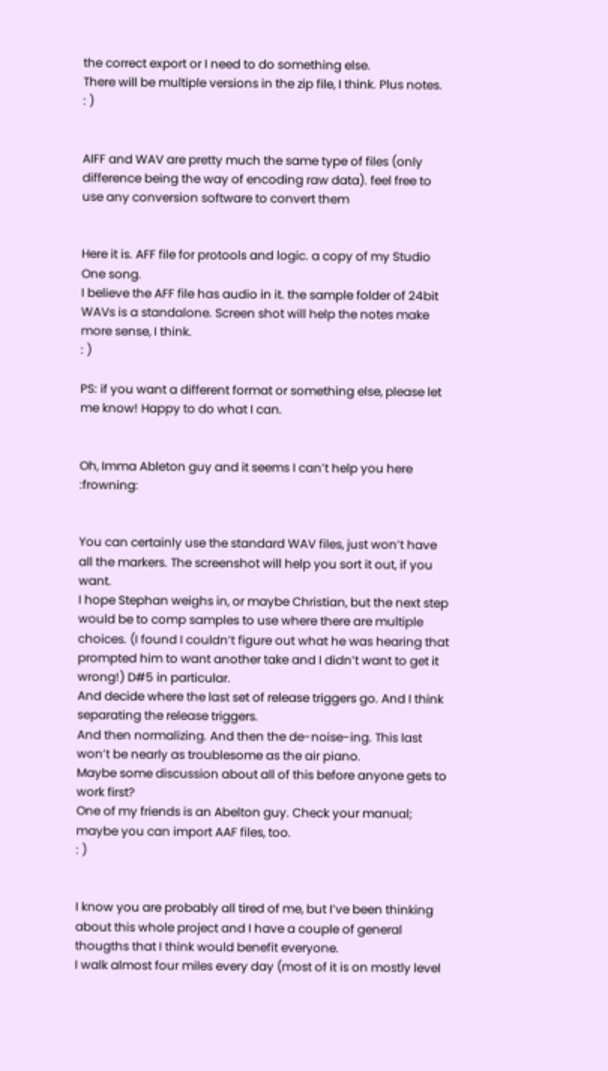the correct export or I need to do something else.
There will be multiple versions in the zip file, I think. Plus notes.
: )


AIFF and WAV are pretty much the same type of files (only difference being the way of encoding raw data). feel free to use any conversion software to convert them


Here it is. AFF file for protools and logic. a copy of my Studio One song.
I believe the AFF file has audio in it. the sample folder of 24bit WAVs is a standalone. Screen shot will help the notes make more sense, I think.
: )

PS: if you want a different format or something else, please let me know! Happy to do what I can.


Oh, Imma Ableton guy and it seems I can’t help you here :frowning:


You can certainly use the standard WAV files, just won’t have all the markers. The screenshot will help you sort it out, if you want.
I hope Stephan weighs in, or maybe Christian, but the next step would be to comp samples to use where there are multiple choices. (I found I couldn’t figure out what he was hearing that prompted him to want another take and I didn’t want to get it wrong!) D#5 in particular.
And decide where the last set of release triggers go. And I think separating the release triggers.
And then normalizing. And then the de-noise-ing. This last won’t be nearly as troublesome as the air piano.
Maybe some discussion about all of this before anyone gets to work first?
One of my friends is an Abelton guy. Check your manual; maybe you can import AAF files, too.
: )


I know you are probably all tired of me, but I’ve been thinking about this whole project and I have a couple of general thougths that I think would benefit everyone.
I walk almost four miles every day (most of it is on mostly level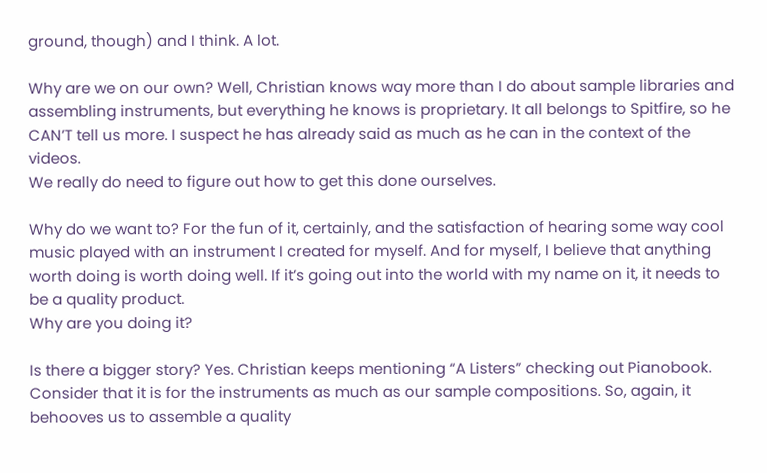ground, though) and I think. A lot.

Why are we on our own? Well, Christian knows way more than I do about sample libraries and assembling instruments, but everything he knows is proprietary. It all belongs to Spitfire, so he CAN’T tell us more. I suspect he has already said as much as he can in the context of the videos.
We really do need to figure out how to get this done ourselves.

Why do we want to? For the fun of it, certainly, and the satisfaction of hearing some way cool music played with an instrument I created for myself. And for myself, I believe that anything worth doing is worth doing well. If it’s going out into the world with my name on it, it needs to be a quality product.
Why are you doing it?

Is there a bigger story? Yes. Christian keeps mentioning “A Listers” checking out Pianobook. Consider that it is for the instruments as much as our sample compositions. So, again, it behooves us to assemble a quality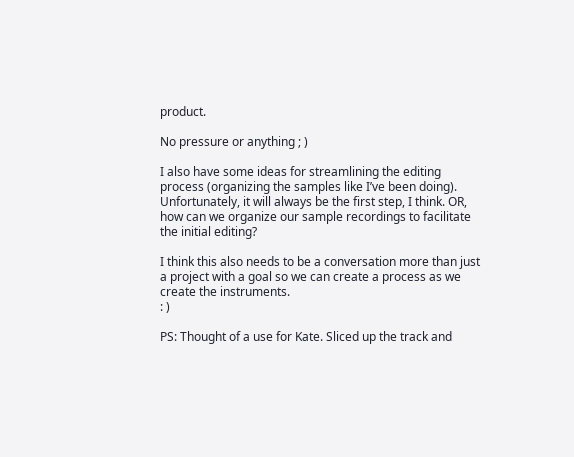product.

No pressure or anything ; )

I also have some ideas for streamlining the editing process (organizing the samples like I’ve been doing). Unfortunately, it will always be the first step, I think. OR, how can we organize our sample recordings to facilitate the initial editing?

I think this also needs to be a conversation more than just a project with a goal so we can create a process as we create the instruments.
: )

PS: Thought of a use for Kate. Sliced up the track and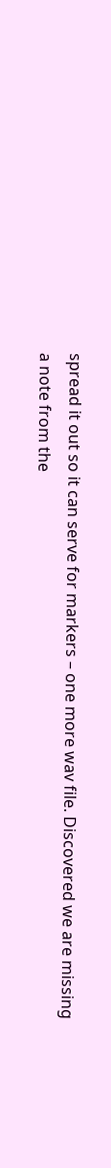spread it out so it can serve for markers – one more wav file. Discovered we are missing a note from the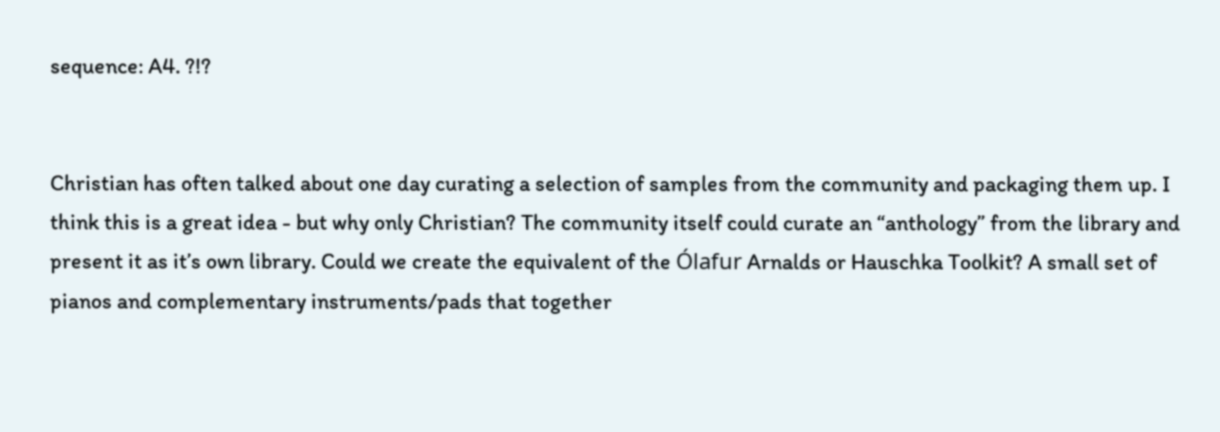sequence: A4. ?!?


Christian has often talked about one day curating a selection of samples from the community and packaging them up. I think this is a great idea - but why only Christian? The community itself could curate an “anthology” from the library and present it as it’s own library. Could we create the equivalent of the Ólafur Arnalds or Hauschka Toolkit? A small set of pianos and complementary instruments/pads that together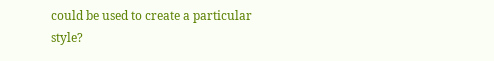could be used to create a particular style?